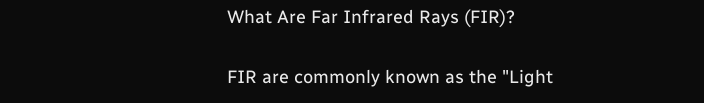What Are Far Infrared Rays (FIR)?

FIR are commonly known as the "Light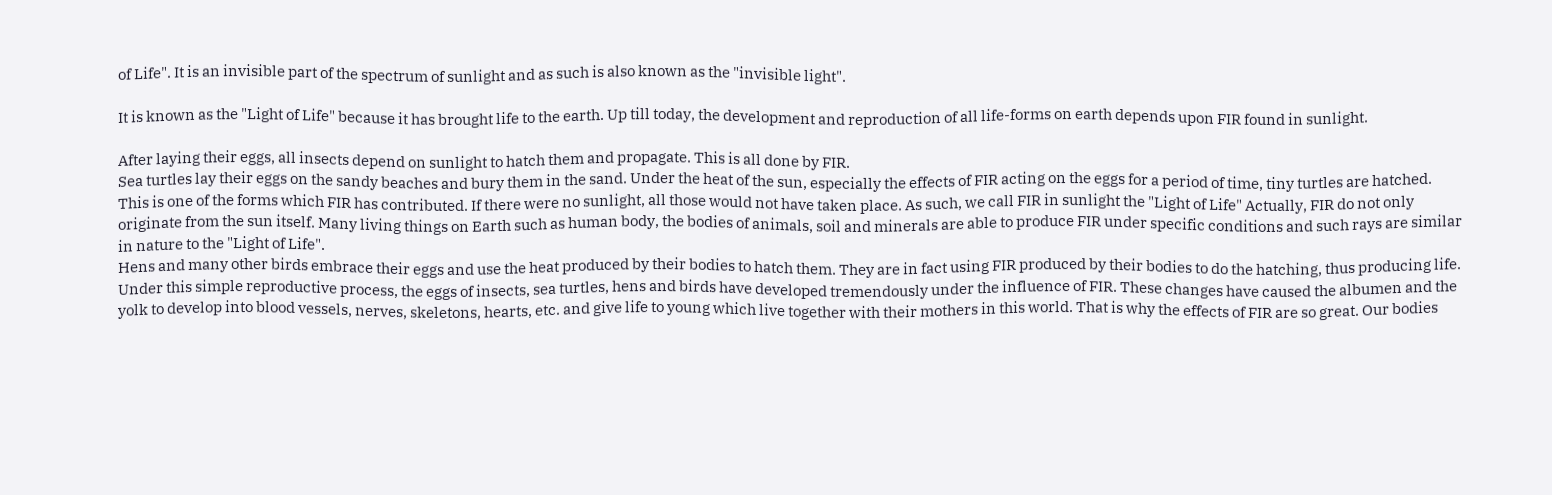of Life". It is an invisible part of the spectrum of sunlight and as such is also known as the "invisible light".

It is known as the "Light of Life" because it has brought life to the earth. Up till today, the development and reproduction of all life-forms on earth depends upon FIR found in sunlight.

After laying their eggs, all insects depend on sunlight to hatch them and propagate. This is all done by FIR.
Sea turtles lay their eggs on the sandy beaches and bury them in the sand. Under the heat of the sun, especially the effects of FIR acting on the eggs for a period of time, tiny turtles are hatched. This is one of the forms which FIR has contributed. If there were no sunlight, all those would not have taken place. As such, we call FIR in sunlight the "Light of Life" Actually, FIR do not only originate from the sun itself. Many living things on Earth such as human body, the bodies of animals, soil and minerals are able to produce FIR under specific conditions and such rays are similar in nature to the "Light of Life".
Hens and many other birds embrace their eggs and use the heat produced by their bodies to hatch them. They are in fact using FIR produced by their bodies to do the hatching, thus producing life.
Under this simple reproductive process, the eggs of insects, sea turtles, hens and birds have developed tremendously under the influence of FIR. These changes have caused the albumen and the yolk to develop into blood vessels, nerves, skeletons, hearts, etc. and give life to young which live together with their mothers in this world. That is why the effects of FIR are so great. Our bodies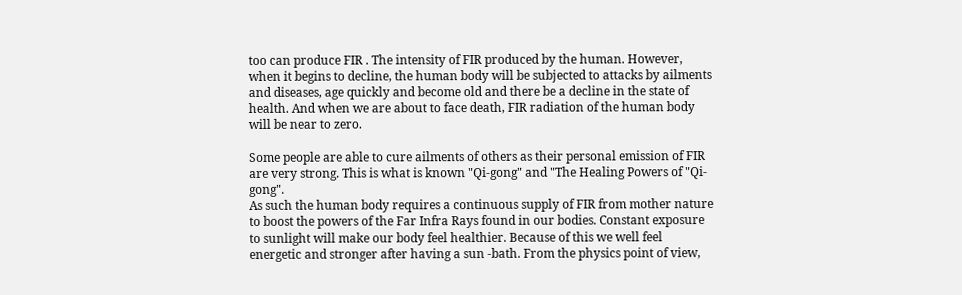too can produce FIR . The intensity of FIR produced by the human. However, when it begins to decline, the human body will be subjected to attacks by ailments and diseases, age quickly and become old and there be a decline in the state of health. And when we are about to face death, FIR radiation of the human body will be near to zero.

Some people are able to cure ailments of others as their personal emission of FIR are very strong. This is what is known "Qi-gong" and "The Healing Powers of "Qi-gong".
As such the human body requires a continuous supply of FIR from mother nature to boost the powers of the Far Infra Rays found in our bodies. Constant exposure to sunlight will make our body feel healthier. Because of this we well feel energetic and stronger after having a sun -bath. From the physics point of view,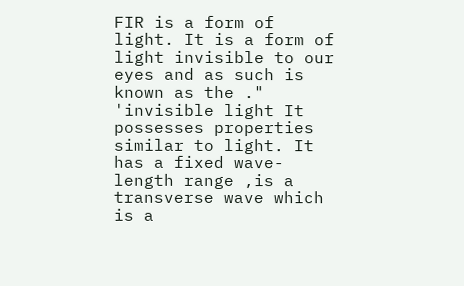FIR is a form of light. It is a form of light invisible to our eyes and as such is known as the ." 'invisible light It possesses properties similar to light. It has a fixed wave-length range ,is a transverse wave which is a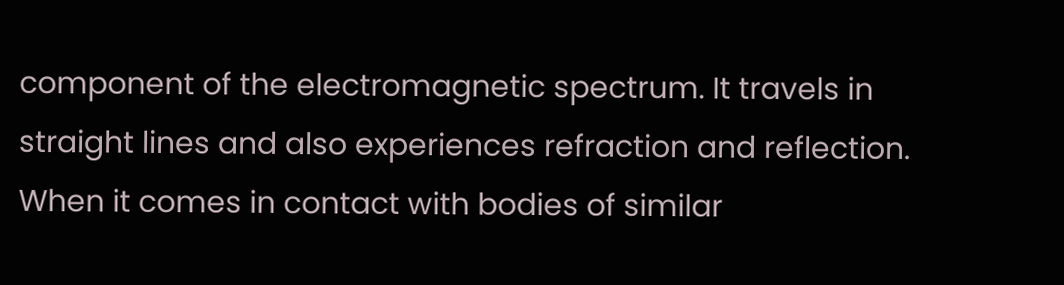component of the electromagnetic spectrum. It travels in straight lines and also experiences refraction and reflection. When it comes in contact with bodies of similar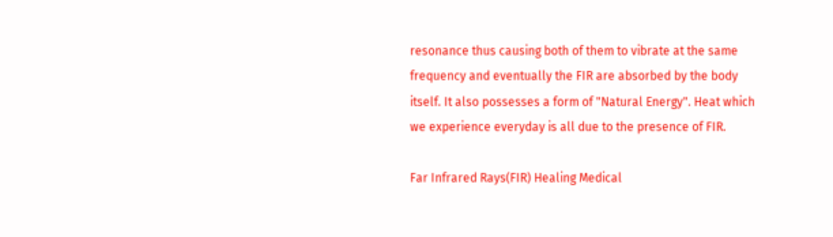resonance thus causing both of them to vibrate at the same frequency and eventually the FIR are absorbed by the body itself. It also possesses a form of "Natural Energy". Heat which we experience everyday is all due to the presence of FIR.

Far Infrared Rays(FIR) Healing Medical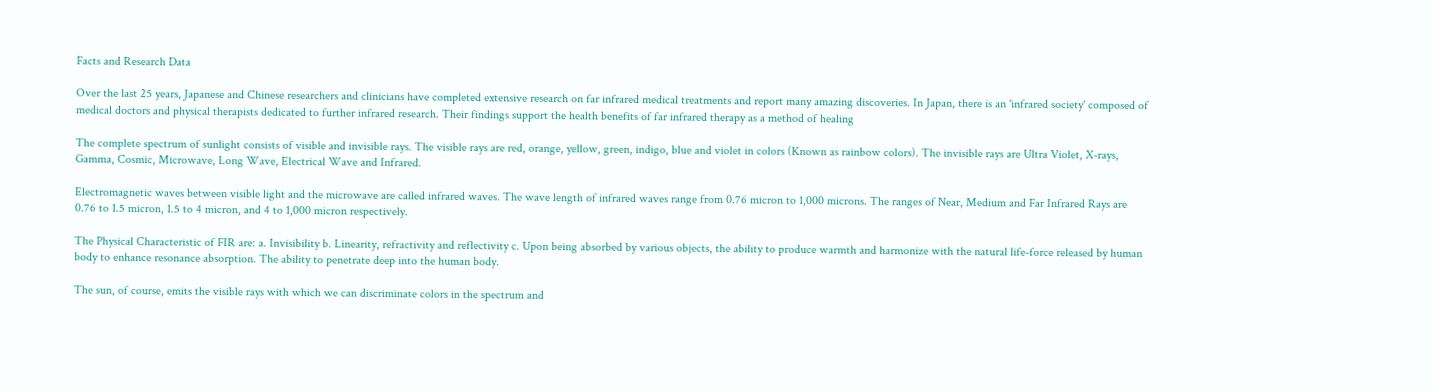Facts and Research Data

Over the last 25 years, Japanese and Chinese researchers and clinicians have completed extensive research on far infrared medical treatments and report many amazing discoveries. In Japan, there is an 'infrared society' composed of medical doctors and physical therapists dedicated to further infrared research. Their findings support the health benefits of far infrared therapy as a method of healing

The complete spectrum of sunlight consists of visible and invisible rays. The visible rays are red, orange, yellow, green, indigo, blue and violet in colors (Known as rainbow colors). The invisible rays are Ultra Violet, X-rays, Gamma, Cosmic, Microwave, Long Wave, Electrical Wave and Infrared.

Electromagnetic waves between visible light and the microwave are called infrared waves. The wave length of infrared waves range from 0.76 micron to 1,000 microns. The ranges of Near, Medium and Far Infrared Rays are 0.76 to 1.5 micron, 1.5 to 4 micron, and 4 to 1,000 micron respectively.

The Physical Characteristic of FIR are: a. Invisibility b. Linearity, refractivity and reflectivity c. Upon being absorbed by various objects, the ability to produce warmth and harmonize with the natural life-force released by human body to enhance resonance absorption. The ability to penetrate deep into the human body.

The sun, of course, emits the visible rays with which we can discriminate colors in the spectrum and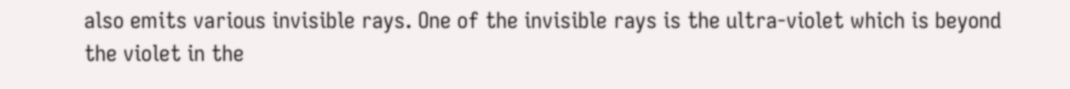also emits various invisible rays. One of the invisible rays is the ultra-violet which is beyond the violet in the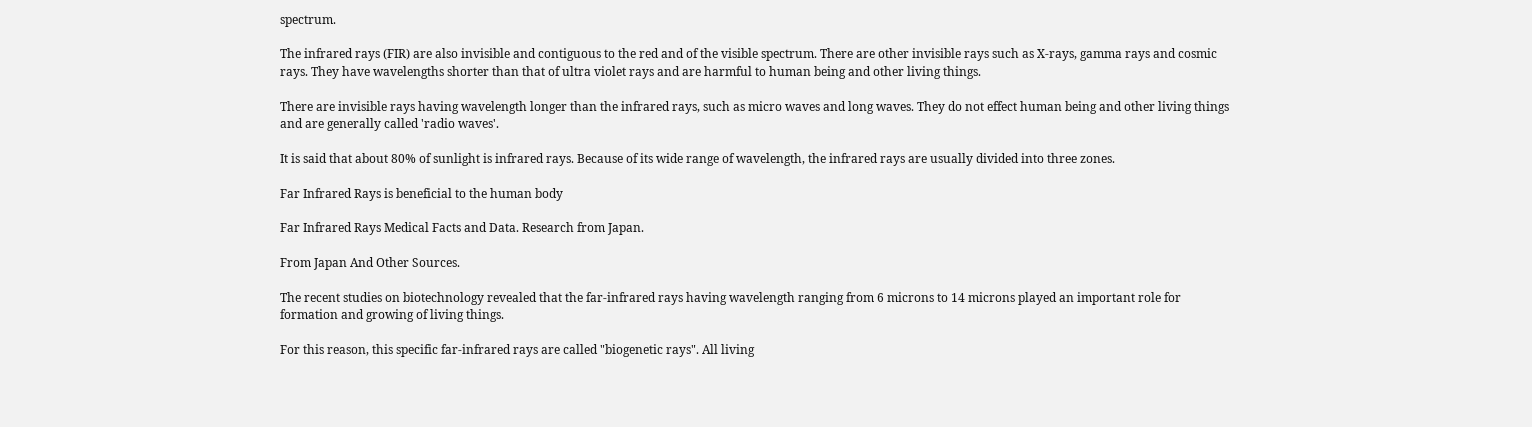spectrum.

The infrared rays (FIR) are also invisible and contiguous to the red and of the visible spectrum. There are other invisible rays such as X-rays, gamma rays and cosmic rays. They have wavelengths shorter than that of ultra violet rays and are harmful to human being and other living things.

There are invisible rays having wavelength longer than the infrared rays, such as micro waves and long waves. They do not effect human being and other living things and are generally called 'radio waves'.

It is said that about 80% of sunlight is infrared rays. Because of its wide range of wavelength, the infrared rays are usually divided into three zones.

Far Infrared Rays is beneficial to the human body

Far Infrared Rays Medical Facts and Data. Research from Japan.

From Japan And Other Sources.

The recent studies on biotechnology revealed that the far-infrared rays having wavelength ranging from 6 microns to 14 microns played an important role for formation and growing of living things.

For this reason, this specific far-infrared rays are called "biogenetic rays". All living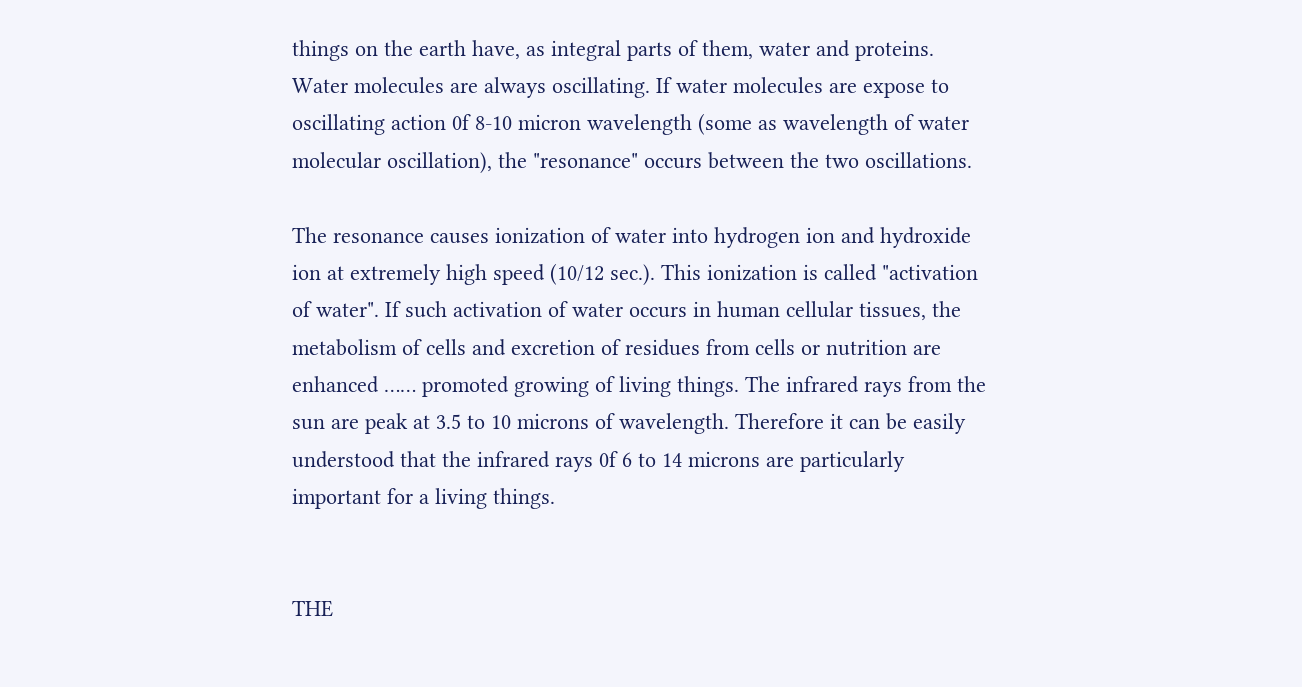things on the earth have, as integral parts of them, water and proteins. Water molecules are always oscillating. If water molecules are expose to oscillating action 0f 8-10 micron wavelength (some as wavelength of water molecular oscillation), the "resonance" occurs between the two oscillations.

The resonance causes ionization of water into hydrogen ion and hydroxide ion at extremely high speed (10/12 sec.). This ionization is called "activation of water". If such activation of water occurs in human cellular tissues, the metabolism of cells and excretion of residues from cells or nutrition are enhanced …… promoted growing of living things. The infrared rays from the sun are peak at 3.5 to 10 microns of wavelength. Therefore it can be easily understood that the infrared rays 0f 6 to 14 microns are particularly important for a living things.


THE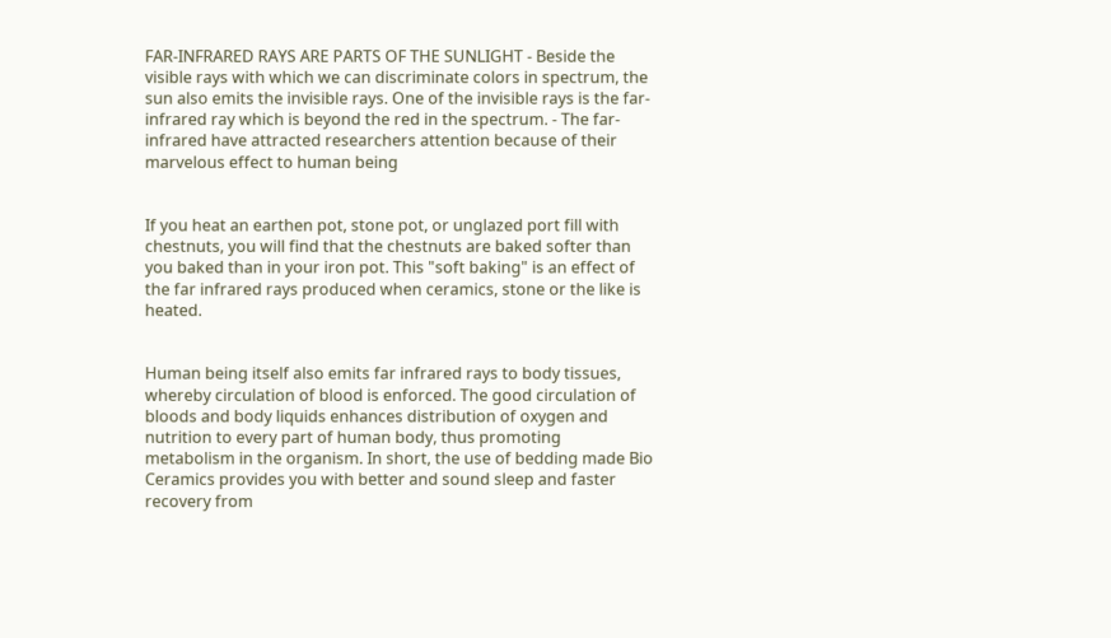FAR-INFRARED RAYS ARE PARTS OF THE SUNLIGHT - Beside the visible rays with which we can discriminate colors in spectrum, the sun also emits the invisible rays. One of the invisible rays is the far-infrared ray which is beyond the red in the spectrum. - The far-infrared have attracted researchers attention because of their marvelous effect to human being


If you heat an earthen pot, stone pot, or unglazed port fill with chestnuts, you will find that the chestnuts are baked softer than you baked than in your iron pot. This "soft baking" is an effect of the far infrared rays produced when ceramics, stone or the like is heated.


Human being itself also emits far infrared rays to body tissues, whereby circulation of blood is enforced. The good circulation of bloods and body liquids enhances distribution of oxygen and nutrition to every part of human body, thus promoting metabolism in the organism. In short, the use of bedding made Bio Ceramics provides you with better and sound sleep and faster recovery from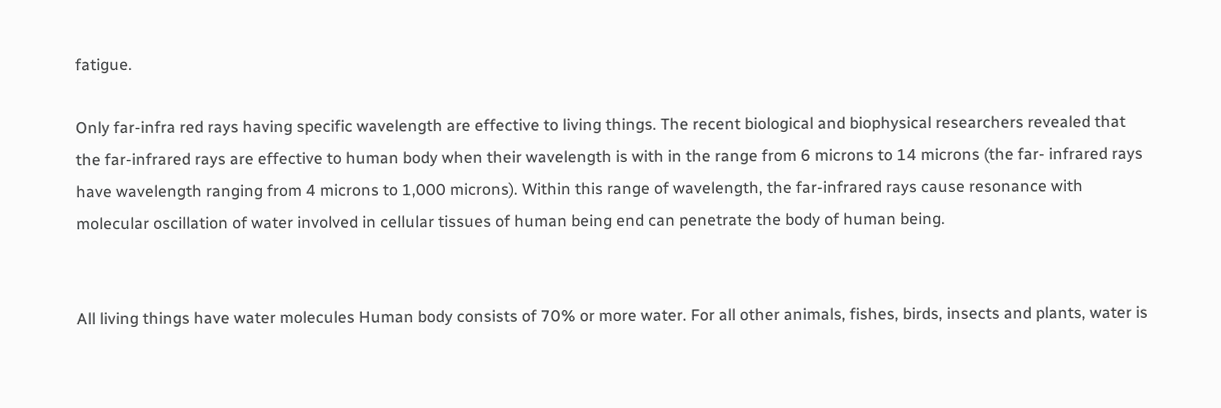fatigue.

Only far-infra red rays having specific wavelength are effective to living things. The recent biological and biophysical researchers revealed that the far-infrared rays are effective to human body when their wavelength is with in the range from 6 microns to 14 microns (the far- infrared rays have wavelength ranging from 4 microns to 1,000 microns). Within this range of wavelength, the far-infrared rays cause resonance with molecular oscillation of water involved in cellular tissues of human being end can penetrate the body of human being.


All living things have water molecules Human body consists of 70% or more water. For all other animals, fishes, birds, insects and plants, water is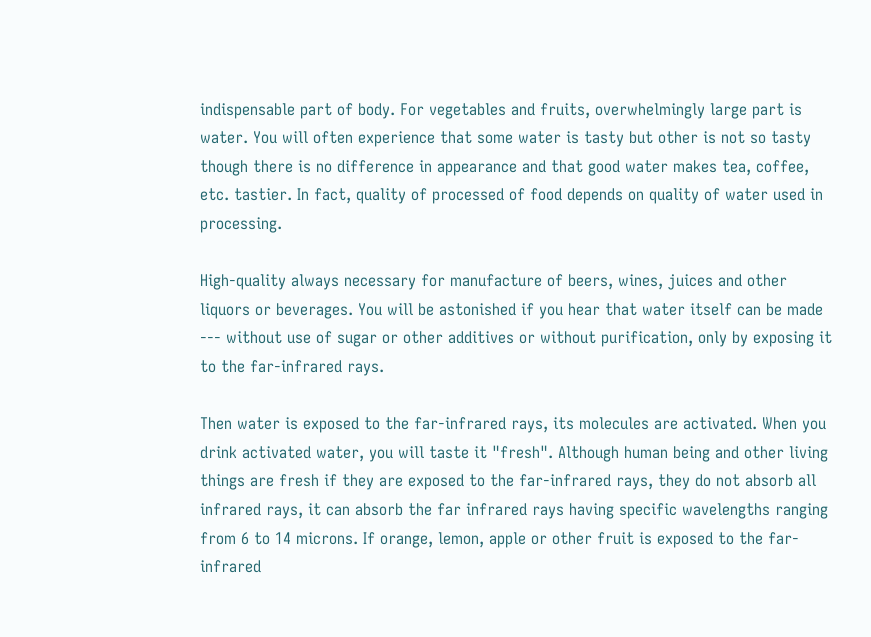indispensable part of body. For vegetables and fruits, overwhelmingly large part is water. You will often experience that some water is tasty but other is not so tasty though there is no difference in appearance and that good water makes tea, coffee, etc. tastier. In fact, quality of processed of food depends on quality of water used in processing.

High-quality always necessary for manufacture of beers, wines, juices and other liquors or beverages. You will be astonished if you hear that water itself can be made --- without use of sugar or other additives or without purification, only by exposing it to the far-infrared rays.

Then water is exposed to the far-infrared rays, its molecules are activated. When you drink activated water, you will taste it "fresh". Although human being and other living things are fresh if they are exposed to the far-infrared rays, they do not absorb all infrared rays, it can absorb the far infrared rays having specific wavelengths ranging from 6 to 14 microns. If orange, lemon, apple or other fruit is exposed to the far-infrared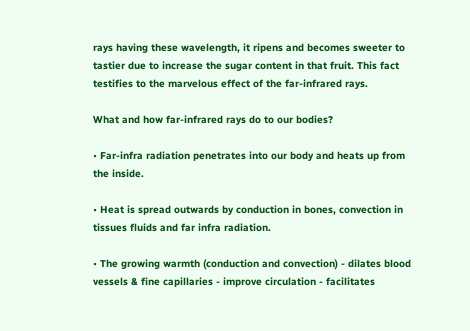rays having these wavelength, it ripens and becomes sweeter to tastier due to increase the sugar content in that fruit. This fact testifies to the marvelous effect of the far-infrared rays.

What and how far-infrared rays do to our bodies?

• Far-infra radiation penetrates into our body and heats up from the inside.

• Heat is spread outwards by conduction in bones, convection in tissues fluids and far infra radiation.

• The growing warmth (conduction and convection) - dilates blood vessels & fine capillaries - improve circulation - facilitates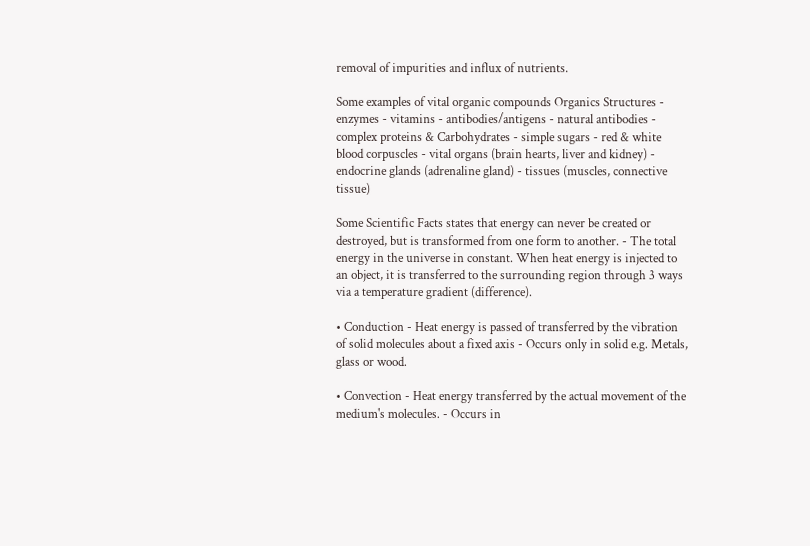removal of impurities and influx of nutrients.

Some examples of vital organic compounds Organics Structures - enzymes - vitamins - antibodies/antigens - natural antibodies - complex proteins & Carbohydrates - simple sugars - red & white blood corpuscles - vital organs (brain hearts, liver and kidney) - endocrine glands (adrenaline gland) - tissues (muscles, connective tissue)

Some Scientific Facts states that energy can never be created or destroyed, but is transformed from one form to another. - The total energy in the universe in constant. When heat energy is injected to an object, it is transferred to the surrounding region through 3 ways via a temperature gradient (difference).

• Conduction - Heat energy is passed of transferred by the vibration of solid molecules about a fixed axis - Occurs only in solid e.g. Metals, glass or wood.

• Convection - Heat energy transferred by the actual movement of the medium's molecules. - Occurs in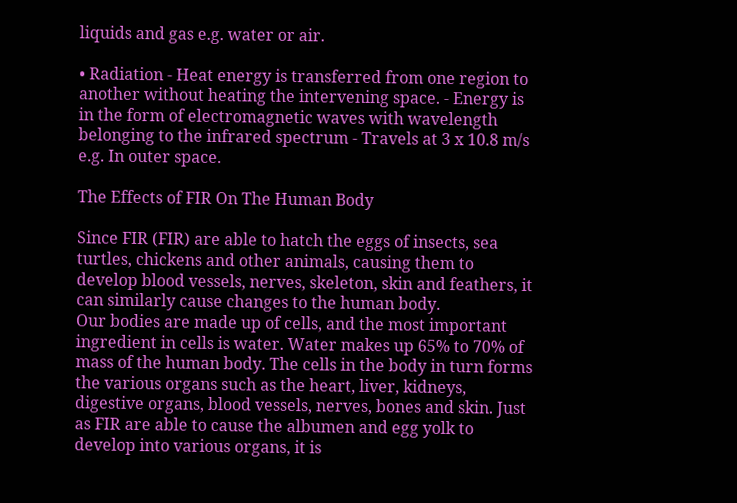liquids and gas e.g. water or air.

• Radiation - Heat energy is transferred from one region to another without heating the intervening space. - Energy is in the form of electromagnetic waves with wavelength belonging to the infrared spectrum - Travels at 3 x 10.8 m/s e.g. In outer space.

The Effects of FIR On The Human Body

Since FIR (FIR) are able to hatch the eggs of insects, sea turtles, chickens and other animals, causing them to develop blood vessels, nerves, skeleton, skin and feathers, it can similarly cause changes to the human body.
Our bodies are made up of cells, and the most important ingredient in cells is water. Water makes up 65% to 70% of mass of the human body. The cells in the body in turn forms the various organs such as the heart, liver, kidneys, digestive organs, blood vessels, nerves, bones and skin. Just as FIR are able to cause the albumen and egg yolk to develop into various organs, it is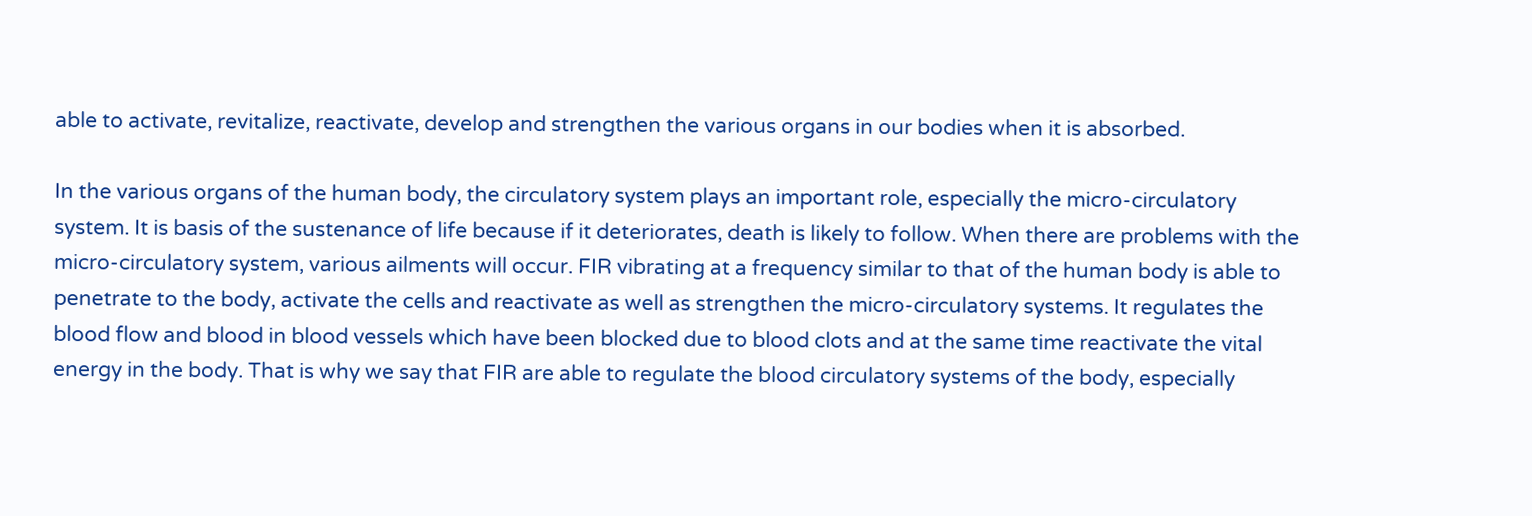able to activate, revitalize, reactivate, develop and strengthen the various organs in our bodies when it is absorbed.

In the various organs of the human body, the circulatory system plays an important role, especially the micro-circulatory system. It is basis of the sustenance of life because if it deteriorates, death is likely to follow. When there are problems with the micro-circulatory system, various ailments will occur. FIR vibrating at a frequency similar to that of the human body is able to penetrate to the body, activate the cells and reactivate as well as strengthen the micro-circulatory systems. It regulates the blood flow and blood in blood vessels which have been blocked due to blood clots and at the same time reactivate the vital energy in the body. That is why we say that FIR are able to regulate the blood circulatory systems of the body, especially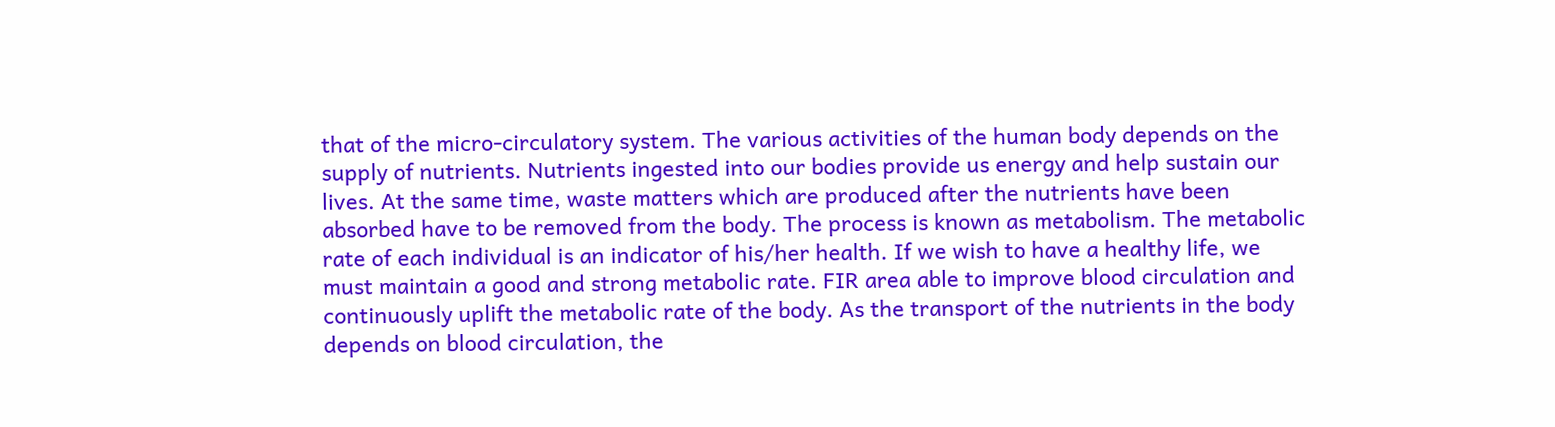that of the micro-circulatory system. The various activities of the human body depends on the supply of nutrients. Nutrients ingested into our bodies provide us energy and help sustain our lives. At the same time, waste matters which are produced after the nutrients have been absorbed have to be removed from the body. The process is known as metabolism. The metabolic rate of each individual is an indicator of his/her health. If we wish to have a healthy life, we must maintain a good and strong metabolic rate. FIR area able to improve blood circulation and continuously uplift the metabolic rate of the body. As the transport of the nutrients in the body depends on blood circulation, the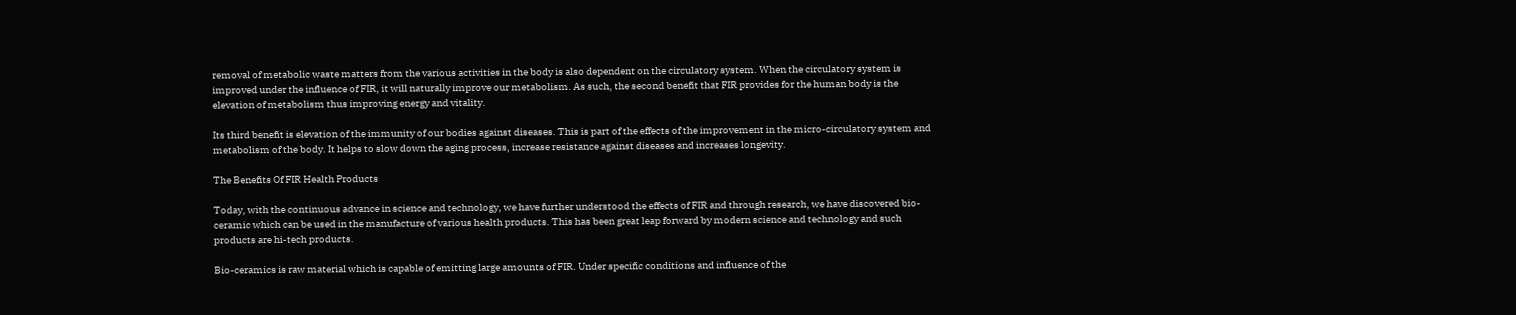removal of metabolic waste matters from the various activities in the body is also dependent on the circulatory system. When the circulatory system is improved under the influence of FIR, it will naturally improve our metabolism. As such, the second benefit that FIR provides for the human body is the elevation of metabolism thus improving energy and vitality.

Its third benefit is elevation of the immunity of our bodies against diseases. This is part of the effects of the improvement in the micro-circulatory system and metabolism of the body. It helps to slow down the aging process, increase resistance against diseases and increases longevity.

The Benefits Of FIR Health Products

Today, with the continuous advance in science and technology, we have further understood the effects of FIR and through research, we have discovered bio-ceramic which can be used in the manufacture of various health products. This has been great leap forward by modern science and technology and such products are hi-tech products.

Bio-ceramics is raw material which is capable of emitting large amounts of FIR. Under specific conditions and influence of the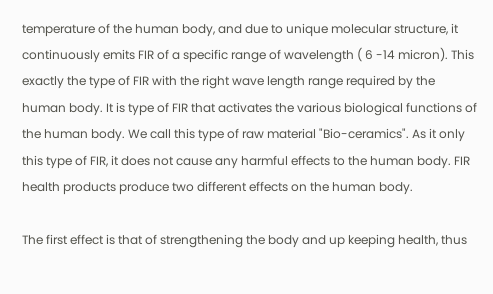temperature of the human body, and due to unique molecular structure, it continuously emits FIR of a specific range of wavelength ( 6 -14 micron). This exactly the type of FIR with the right wave length range required by the human body. It is type of FIR that activates the various biological functions of the human body. We call this type of raw material "Bio-ceramics". As it only this type of FIR, it does not cause any harmful effects to the human body. FIR health products produce two different effects on the human body.

The first effect is that of strengthening the body and up keeping health, thus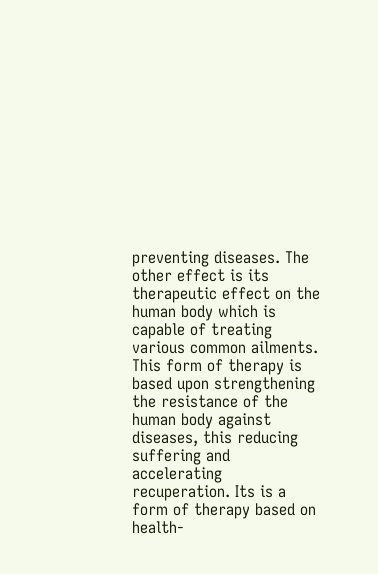preventing diseases. The other effect is its therapeutic effect on the human body which is capable of treating various common ailments. This form of therapy is based upon strengthening the resistance of the human body against diseases, this reducing suffering and accelerating recuperation. Its is a form of therapy based on health-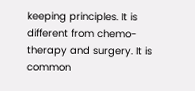keeping principles. It is different from chemo-therapy and surgery. It is common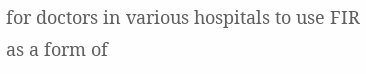for doctors in various hospitals to use FIR as a form of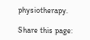physiotherapy.

Share this page: